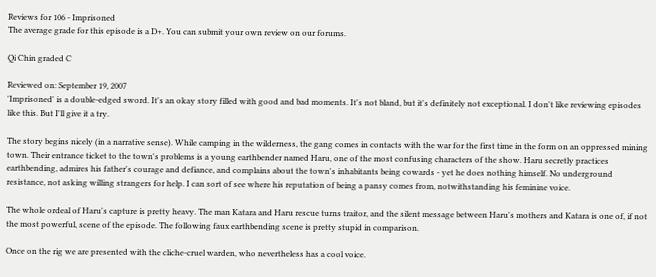Reviews for 106 - Imprisoned
The average grade for this episode is a D+. You can submit your own review on our forums.

Qi Chin graded C

Reviewed on: September 19, 2007
'Imprisoned' is a double-edged sword. It's an okay story filled with good and bad moments. It's not bland, but it's definitely not exceptional. I don't like reviewing episodes like this. But I'll give it a try.

The story begins nicely (in a narrative sense). While camping in the wilderness, the gang comes in contacts with the war for the first time in the form on an oppressed mining town. Their entrance ticket to the town's problems is a young earthbender named Haru, one of the most confusing characters of the show. Haru secretly practices earthbending, admires his father's courage and defiance, and complains about the town's inhabitants being cowards - yet he does nothing himself. No underground resistance, not asking willing strangers for help. I can sort of see where his reputation of being a pansy comes from, notwithstanding his feminine voice.

The whole ordeal of Haru's capture is pretty heavy. The man Katara and Haru rescue turns traitor, and the silent message between Haru's mothers and Katara is one of, if not the most powerful, scene of the episode. The following faux earthbending scene is pretty stupid in comparison.

Once on the rig we are presented with the cliche-cruel warden, who nevertheless has a cool voice.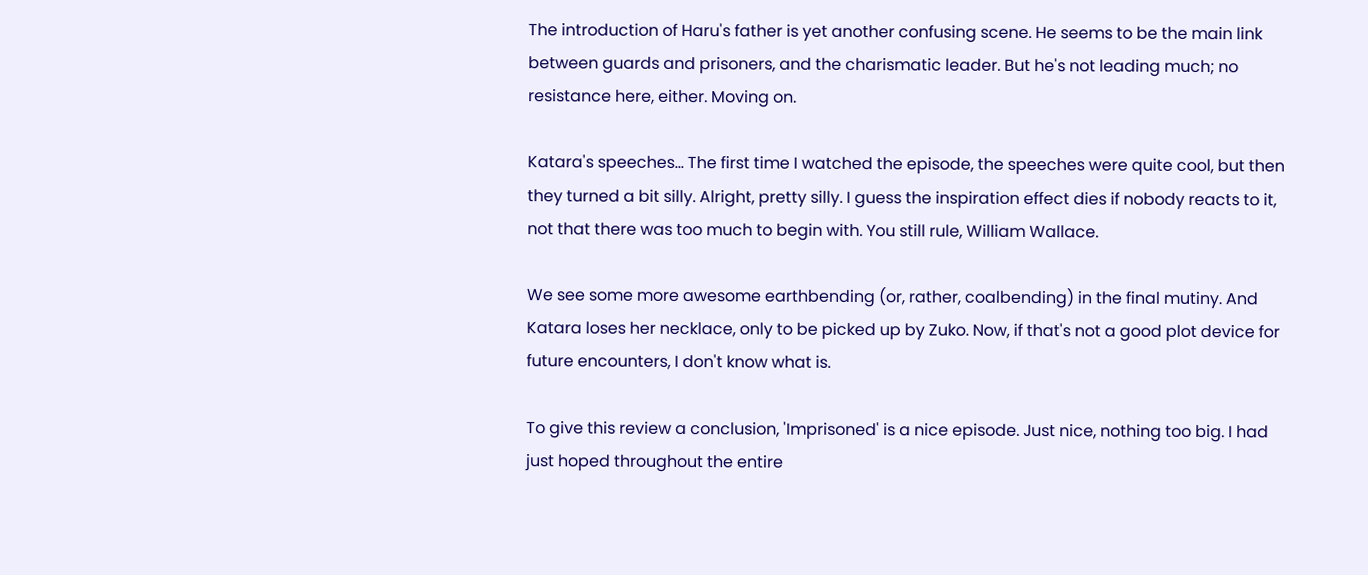The introduction of Haru's father is yet another confusing scene. He seems to be the main link between guards and prisoners, and the charismatic leader. But he's not leading much; no resistance here, either. Moving on.

Katara's speeches... The first time I watched the episode, the speeches were quite cool, but then they turned a bit silly. Alright, pretty silly. I guess the inspiration effect dies if nobody reacts to it, not that there was too much to begin with. You still rule, William Wallace.

We see some more awesome earthbending (or, rather, coalbending) in the final mutiny. And Katara loses her necklace, only to be picked up by Zuko. Now, if that's not a good plot device for future encounters, I don't know what is.

To give this review a conclusion, 'Imprisoned' is a nice episode. Just nice, nothing too big. I had just hoped throughout the entire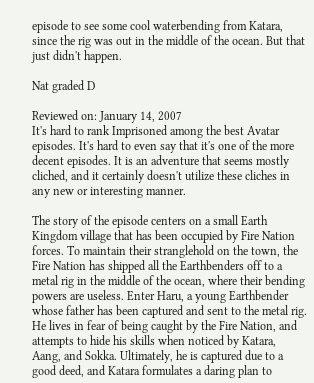episode to see some cool waterbending from Katara, since the rig was out in the middle of the ocean. But that just didn't happen.

Nat graded D

Reviewed on: January 14, 2007
It's hard to rank Imprisoned among the best Avatar episodes. It's hard to even say that it's one of the more decent episodes. It is an adventure that seems mostly cliched, and it certainly doesn't utilize these cliches in any new or interesting manner.

The story of the episode centers on a small Earth Kingdom village that has been occupied by Fire Nation forces. To maintain their stranglehold on the town, the Fire Nation has shipped all the Earthbenders off to a metal rig in the middle of the ocean, where their bending powers are useless. Enter Haru, a young Earthbender whose father has been captured and sent to the metal rig. He lives in fear of being caught by the Fire Nation, and attempts to hide his skills when noticed by Katara, Aang, and Sokka. Ultimately, he is captured due to a good deed, and Katara formulates a daring plan to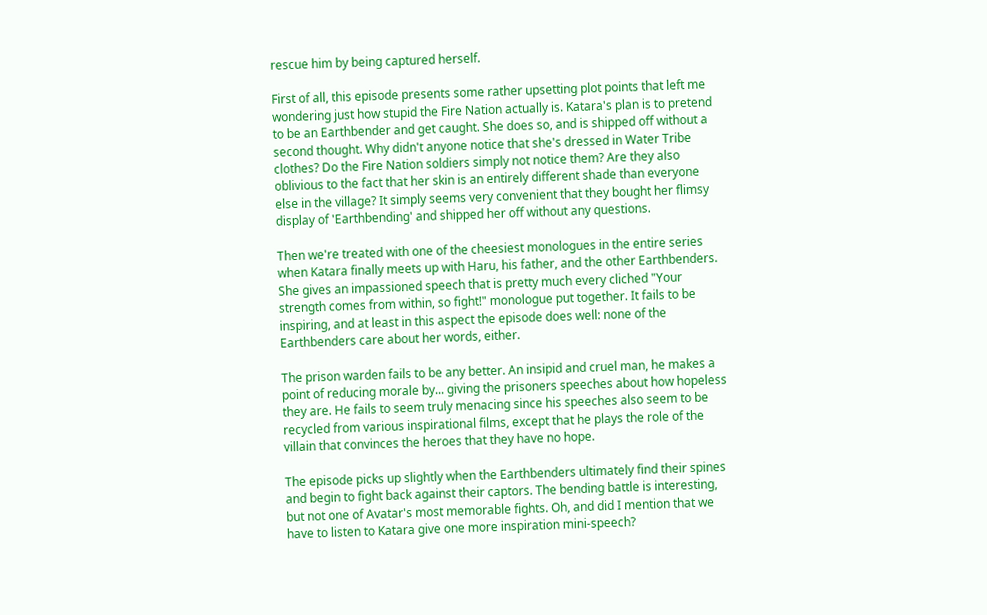rescue him by being captured herself.

First of all, this episode presents some rather upsetting plot points that left me wondering just how stupid the Fire Nation actually is. Katara's plan is to pretend to be an Earthbender and get caught. She does so, and is shipped off without a second thought. Why didn't anyone notice that she's dressed in Water Tribe clothes? Do the Fire Nation soldiers simply not notice them? Are they also oblivious to the fact that her skin is an entirely different shade than everyone else in the village? It simply seems very convenient that they bought her flimsy display of 'Earthbending' and shipped her off without any questions.

Then we're treated with one of the cheesiest monologues in the entire series when Katara finally meets up with Haru, his father, and the other Earthbenders. She gives an impassioned speech that is pretty much every cliched "Your strength comes from within, so fight!" monologue put together. It fails to be inspiring, and at least in this aspect the episode does well: none of the Earthbenders care about her words, either.

The prison warden fails to be any better. An insipid and cruel man, he makes a point of reducing morale by... giving the prisoners speeches about how hopeless they are. He fails to seem truly menacing since his speeches also seem to be recycled from various inspirational films, except that he plays the role of the villain that convinces the heroes that they have no hope.

The episode picks up slightly when the Earthbenders ultimately find their spines and begin to fight back against their captors. The bending battle is interesting, but not one of Avatar's most memorable fights. Oh, and did I mention that we have to listen to Katara give one more inspiration mini-speech?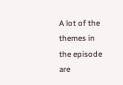A lot of the themes in the episode are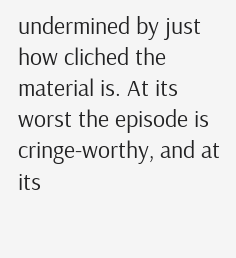undermined by just how cliched the material is. At its worst the episode is cringe-worthy, and at its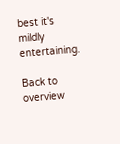best it's mildly entertaining.

Back to overview